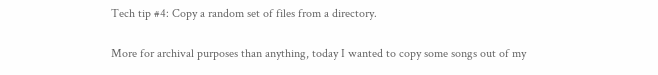Tech tip #4: Copy a random set of files from a directory.

More for archival purposes than anything, today I wanted to copy some songs out of my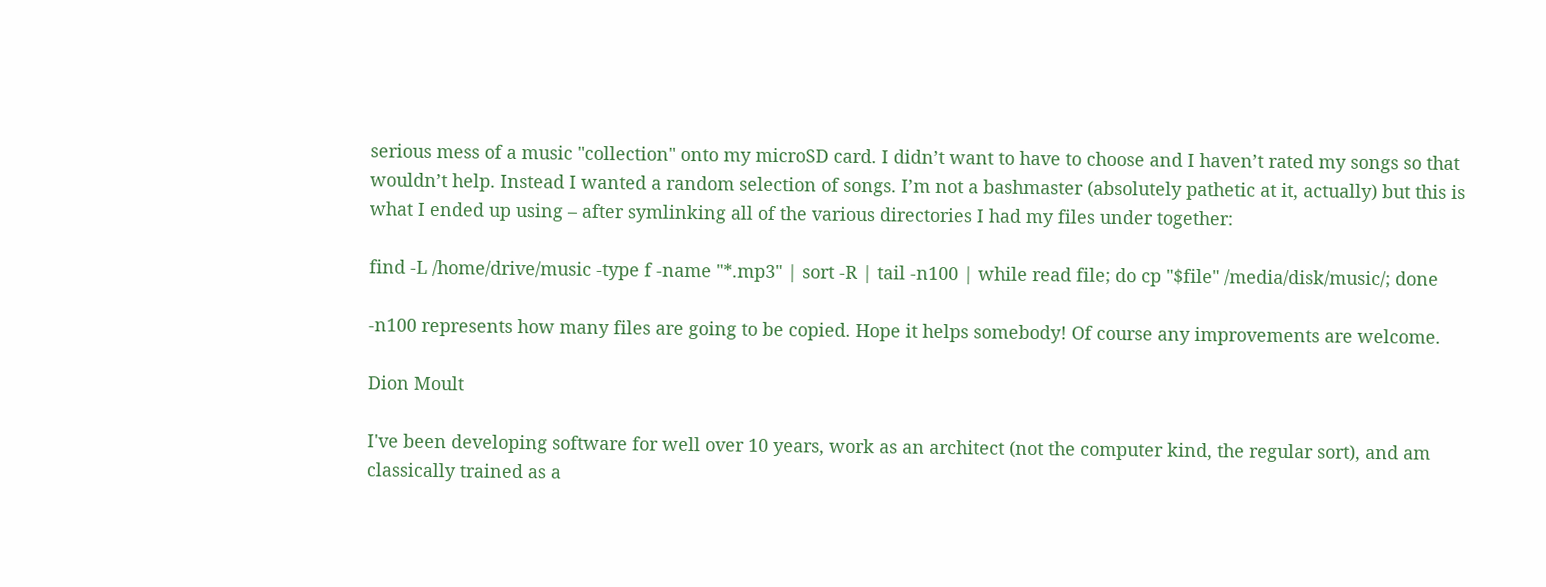serious mess of a music "collection" onto my microSD card. I didn’t want to have to choose and I haven’t rated my songs so that wouldn’t help. Instead I wanted a random selection of songs. I’m not a bashmaster (absolutely pathetic at it, actually) but this is what I ended up using – after symlinking all of the various directories I had my files under together:

find -L /home/drive/music -type f -name "*.mp3" | sort -R | tail -n100 | while read file; do cp "$file" /media/disk/music/; done

-n100 represents how many files are going to be copied. Hope it helps somebody! Of course any improvements are welcome.

Dion Moult

I've been developing software for well over 10 years, work as an architect (not the computer kind, the regular sort), and am classically trained as a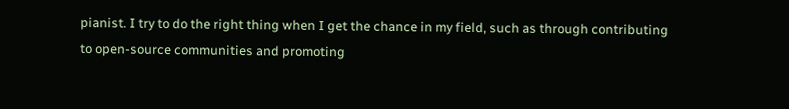pianist. I try to do the right thing when I get the chance in my field, such as through contributing to open-source communities and promoting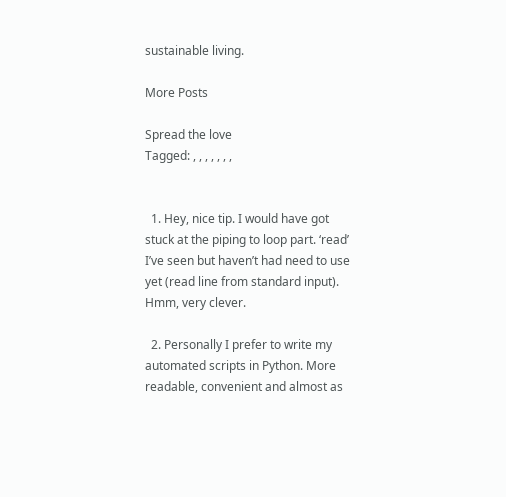sustainable living.

More Posts

Spread the love
Tagged: , , , , , , ,


  1. Hey, nice tip. I would have got stuck at the piping to loop part. ‘read’ I’ve seen but haven’t had need to use yet (read line from standard input). Hmm, very clever.

  2. Personally I prefer to write my automated scripts in Python. More readable, convenient and almost as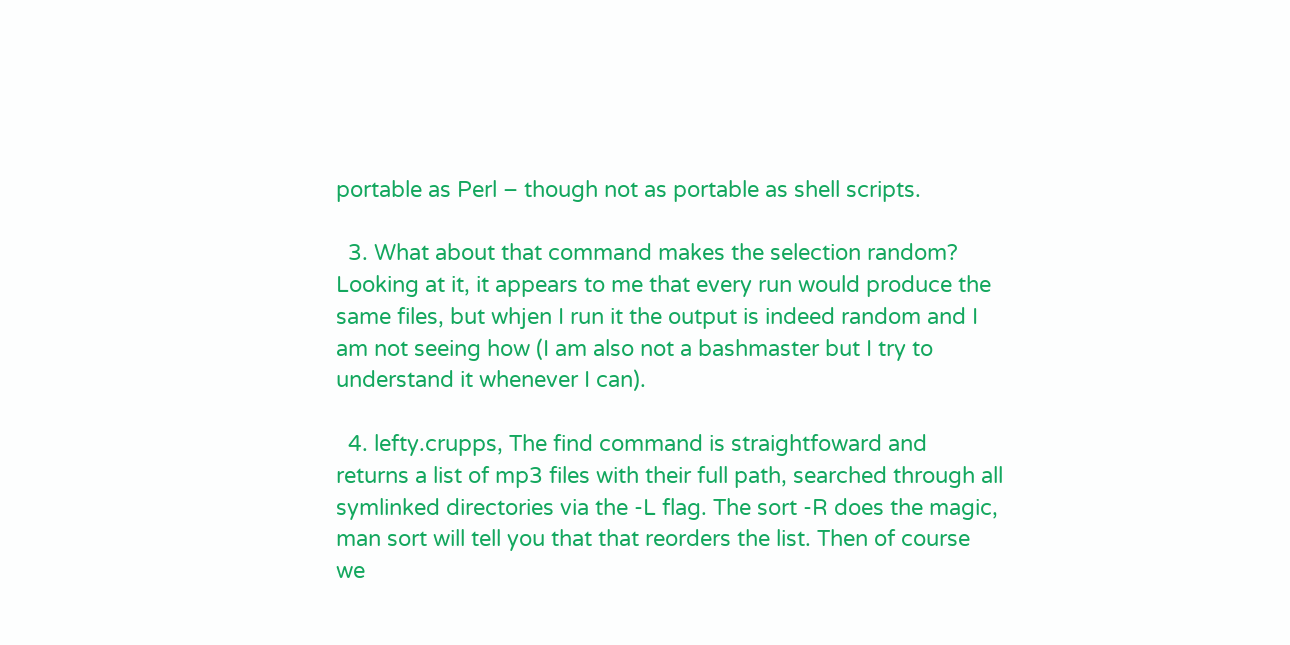portable as Perl – though not as portable as shell scripts.

  3. What about that command makes the selection random? Looking at it, it appears to me that every run would produce the same files, but whjen I run it the output is indeed random and I am not seeing how (I am also not a bashmaster but I try to understand it whenever I can).

  4. lefty.crupps, The find command is straightfoward and returns a list of mp3 files with their full path, searched through all symlinked directories via the -L flag. The sort -R does the magic, man sort will tell you that that reorders the list. Then of course we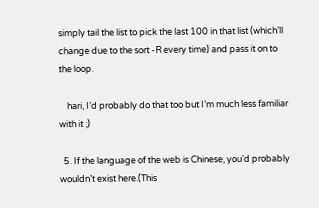simply tail the list to pick the last 100 in that list (which’ll change due to the sort -R every time) and pass it on to the loop.

    hari, I’d probably do that too but I’m much less familiar with it ;)

  5. If the language of the web is Chinese, you’d probably wouldn’t exist here.(This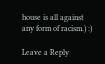house is all against any form of racism.) :)

Leave a Reply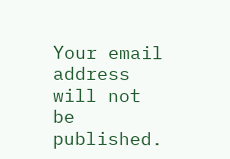Your email address will not be published.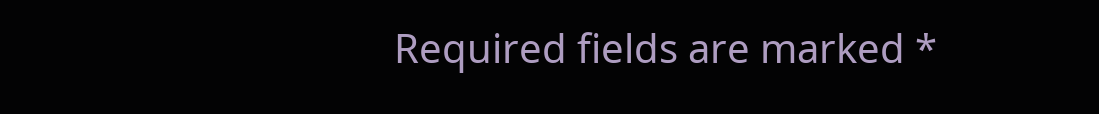Required fields are marked *